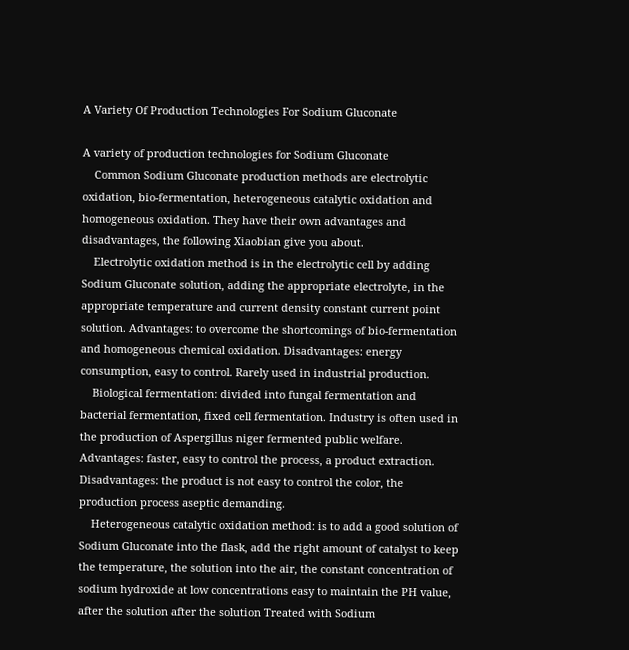A Variety Of Production Technologies For Sodium Gluconate

A variety of production technologies for Sodium Gluconate
    Common Sodium Gluconate production methods are electrolytic oxidation, bio-fermentation, heterogeneous catalytic oxidation and homogeneous oxidation. They have their own advantages and disadvantages, the following Xiaobian give you about.
    Electrolytic oxidation method is in the electrolytic cell by adding Sodium Gluconate solution, adding the appropriate electrolyte, in the appropriate temperature and current density constant current point solution. Advantages: to overcome the shortcomings of bio-fermentation and homogeneous chemical oxidation. Disadvantages: energy consumption, easy to control. Rarely used in industrial production.
    Biological fermentation: divided into fungal fermentation and bacterial fermentation, fixed cell fermentation. Industry is often used in the production of Aspergillus niger fermented public welfare. Advantages: faster, easy to control the process, a product extraction. Disadvantages: the product is not easy to control the color, the production process aseptic demanding.
    Heterogeneous catalytic oxidation method: is to add a good solution of Sodium Gluconate into the flask, add the right amount of catalyst to keep the temperature, the solution into the air, the constant concentration of sodium hydroxide at low concentrations easy to maintain the PH value, after the solution after the solution Treated with Sodium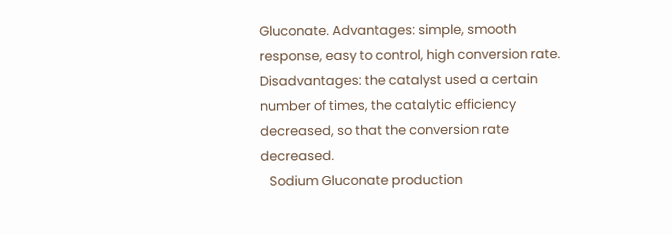Gluconate. Advantages: simple, smooth response, easy to control, high conversion rate. Disadvantages: the catalyst used a certain number of times, the catalytic efficiency decreased, so that the conversion rate decreased.
   Sodium Gluconate production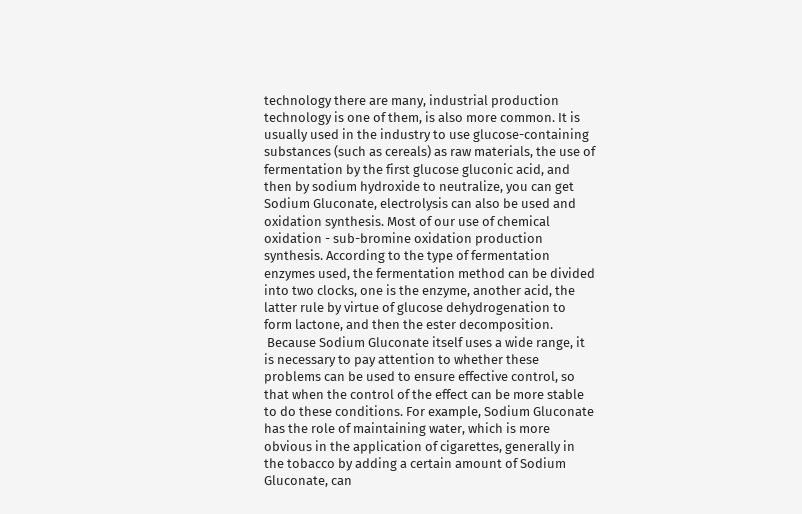technology there are many, industrial production technology is one of them, is also more common. It is usually used in the industry to use glucose-containing substances (such as cereals) as raw materials, the use of fermentation by the first glucose gluconic acid, and then by sodium hydroxide to neutralize, you can get Sodium Gluconate, electrolysis can also be used and oxidation synthesis. Most of our use of chemical oxidation - sub-bromine oxidation production synthesis. According to the type of fermentation enzymes used, the fermentation method can be divided into two clocks, one is the enzyme, another acid, the latter rule by virtue of glucose dehydrogenation to form lactone, and then the ester decomposition.
 Because Sodium Gluconate itself uses a wide range, it is necessary to pay attention to whether these problems can be used to ensure effective control, so that when the control of the effect can be more stable to do these conditions. For example, Sodium Gluconate has the role of maintaining water, which is more obvious in the application of cigarettes, generally in the tobacco by adding a certain amount of Sodium Gluconate, can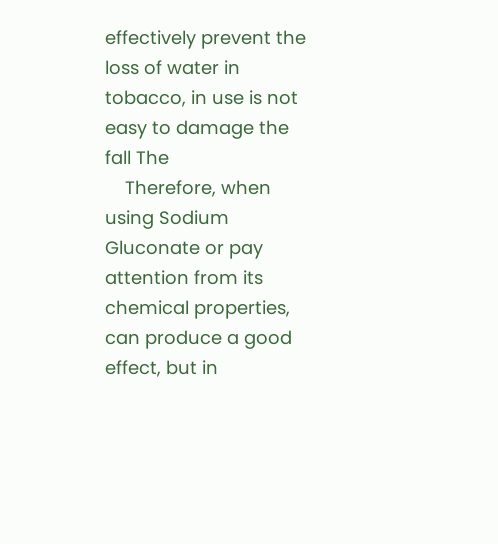effectively prevent the loss of water in tobacco, in use is not easy to damage the fall The
    Therefore, when using Sodium Gluconate or pay attention from its chemical properties, can produce a good effect, but in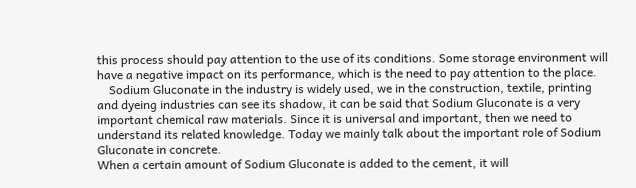this process should pay attention to the use of its conditions. Some storage environment will have a negative impact on its performance, which is the need to pay attention to the place.
    Sodium Gluconate in the industry is widely used, we in the construction, textile, printing and dyeing industries can see its shadow, it can be said that Sodium Gluconate is a very important chemical raw materials. Since it is universal and important, then we need to understand its related knowledge. Today we mainly talk about the important role of Sodium Gluconate in concrete.
When a certain amount of Sodium Gluconate is added to the cement, it will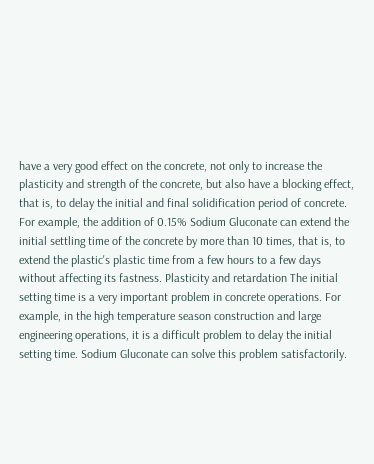have a very good effect on the concrete, not only to increase the plasticity and strength of the concrete, but also have a blocking effect, that is, to delay the initial and final solidification period of concrete. For example, the addition of 0.15% Sodium Gluconate can extend the initial settling time of the concrete by more than 10 times, that is, to extend the plastic's plastic time from a few hours to a few days without affecting its fastness. Plasticity and retardation The initial setting time is a very important problem in concrete operations. For example, in the high temperature season construction and large engineering operations, it is a difficult problem to delay the initial setting time. Sodium Gluconate can solve this problem satisfactorily.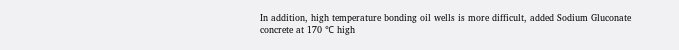In addition, high temperature bonding oil wells is more difficult, added Sodium Gluconate concrete at 170 ℃ high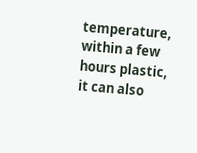temperature, within a few hours plastic, it can also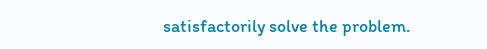satisfactorily solve the problem.